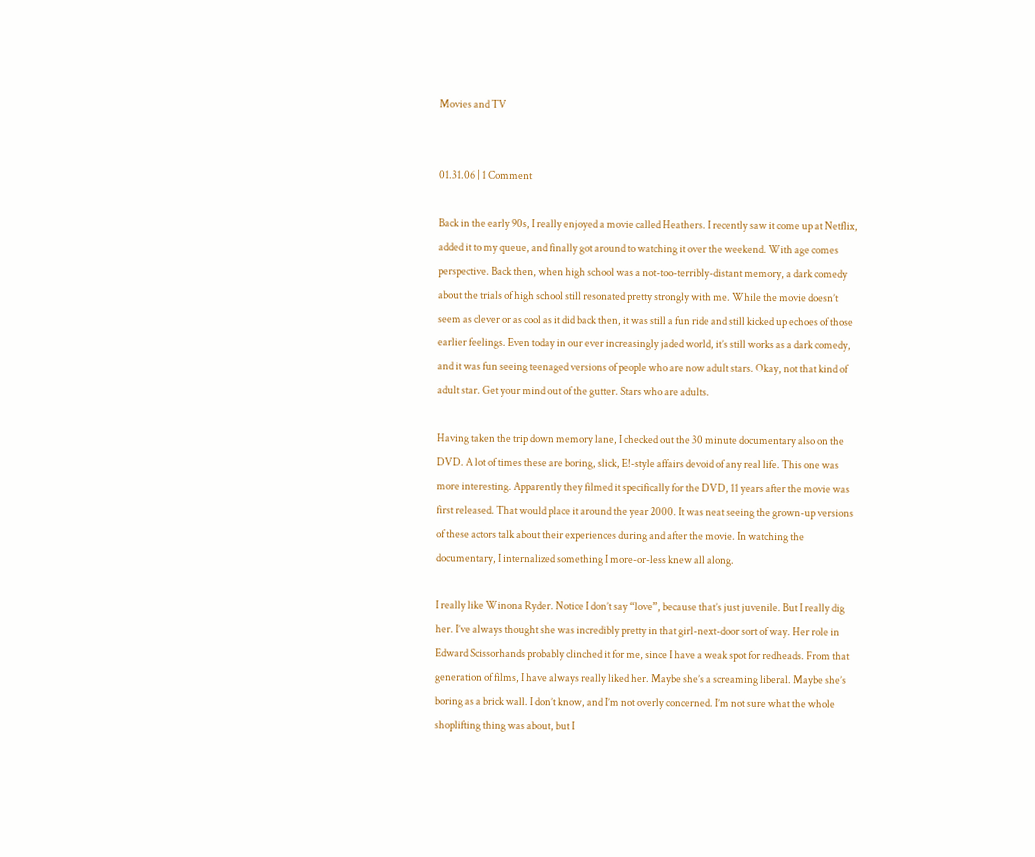Movies and TV


01.31.06 | 1 Comment

Back in the early 90s, I really enjoyed a movie called Heathers. I recently saw it come up at Netflix, added it to my queue, and finally got around to watching it over the weekend. With age comes perspective. Back then, when high school was a not-too-terribly-distant memory, a dark comedy about the trials of high school still resonated pretty strongly with me. While the movie doesn’t seem as clever or as cool as it did back then, it was still a fun ride and still kicked up echoes of those earlier feelings. Even today in our ever increasingly jaded world, it’s still works as a dark comedy, and it was fun seeing teenaged versions of people who are now adult stars. Okay, not that kind of adult star. Get your mind out of the gutter. Stars who are adults.

Having taken the trip down memory lane, I checked out the 30 minute documentary also on the DVD. A lot of times these are boring, slick, E!-style affairs devoid of any real life. This one was more interesting. Apparently they filmed it specifically for the DVD, 11 years after the movie was first released. That would place it around the year 2000. It was neat seeing the grown-up versions of these actors talk about their experiences during and after the movie. In watching the documentary, I internalized something I more-or-less knew all along.

I really like Winona Ryder. Notice I don’t say “love”, because that’s just juvenile. But I really dig her. I’ve always thought she was incredibly pretty in that girl-next-door sort of way. Her role in Edward Scissorhands probably clinched it for me, since I have a weak spot for redheads. From that generation of films, I have always really liked her. Maybe she’s a screaming liberal. Maybe she’s boring as a brick wall. I don’t know, and I’m not overly concerned. I’m not sure what the whole shoplifting thing was about, but I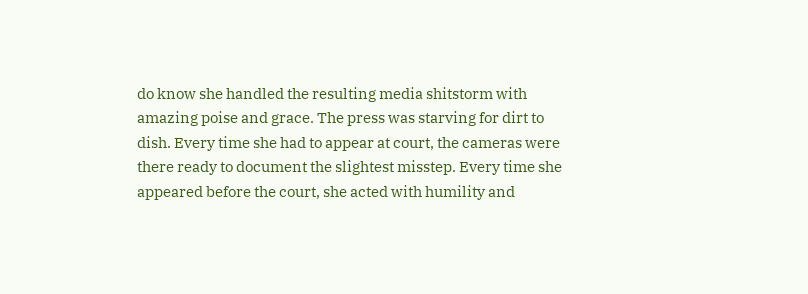do know she handled the resulting media shitstorm with amazing poise and grace. The press was starving for dirt to dish. Every time she had to appear at court, the cameras were there ready to document the slightest misstep. Every time she appeared before the court, she acted with humility and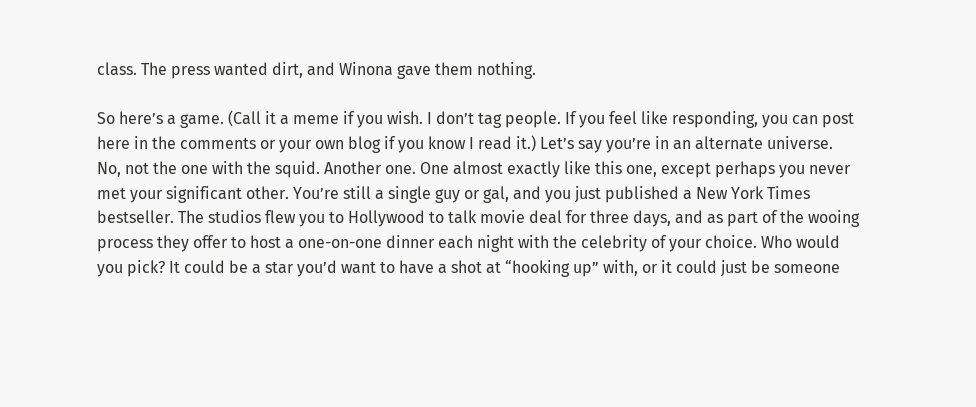class. The press wanted dirt, and Winona gave them nothing.

So here’s a game. (Call it a meme if you wish. I don’t tag people. If you feel like responding, you can post here in the comments or your own blog if you know I read it.) Let’s say you’re in an alternate universe. No, not the one with the squid. Another one. One almost exactly like this one, except perhaps you never met your significant other. You’re still a single guy or gal, and you just published a New York Times bestseller. The studios flew you to Hollywood to talk movie deal for three days, and as part of the wooing process they offer to host a one-on-one dinner each night with the celebrity of your choice. Who would you pick? It could be a star you’d want to have a shot at “hooking up” with, or it could just be someone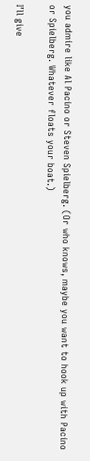you admire like Al Pacino or Steven Spielberg. (Or who knows, maybe you want to hook up with Pacino or Spielberg. Whatever floats your boat.)

I’ll give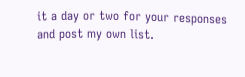it a day or two for your responses and post my own list.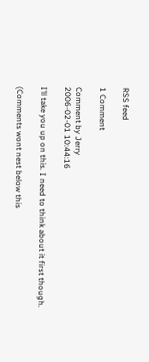RSS feed

1 Comment

Comment by Jerry
2006-02-01 10:44:16

I’ll take you up on this. I need to think about it first though.

(Comments wont nest below this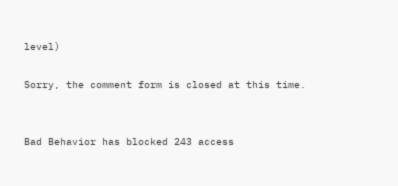level)

Sorry, the comment form is closed at this time.


Bad Behavior has blocked 243 access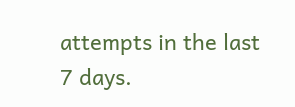attempts in the last 7 days.